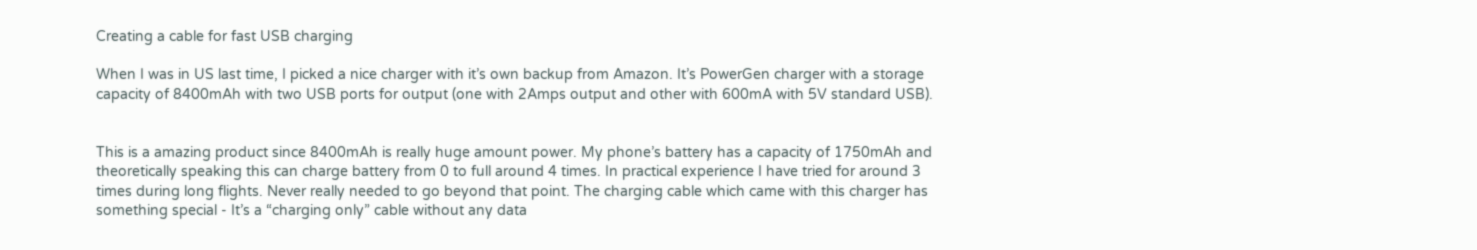Creating a cable for fast USB charging

When I was in US last time, I picked a nice charger with it’s own backup from Amazon. It’s PowerGen charger with a storage capacity of 8400mAh with two USB ports for output (one with 2Amps output and other with 600mA with 5V standard USB).


This is a amazing product since 8400mAh is really huge amount power. My phone’s battery has a capacity of 1750mAh and theoretically speaking this can charge battery from 0 to full around 4 times. In practical experience I have tried for around 3 times during long flights. Never really needed to go beyond that point. The charging cable which came with this charger has something special - It’s a “charging only” cable without any data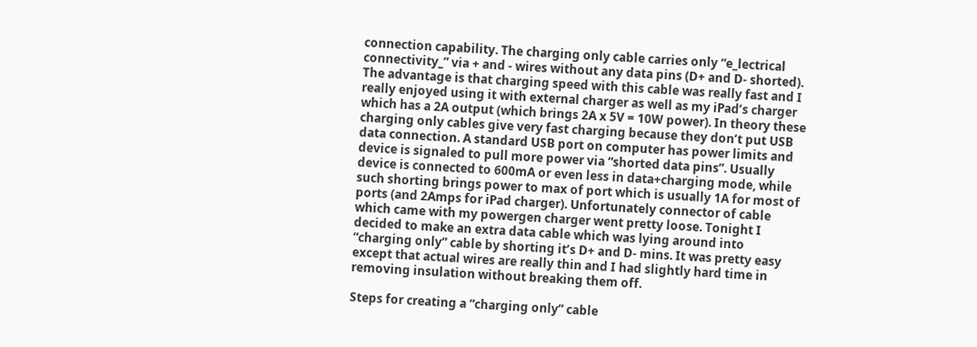connection capability. The charging only cable carries only “e_lectrical connectivity_” via + and - wires without any data pins (D+ and D- shorted). The advantage is that charging speed with this cable was really fast and I really enjoyed using it with external charger as well as my iPad’s charger which has a 2A output (which brings 2A x 5V = 10W power). In theory these charging only cables give very fast charging because they don’t put USB data connection. A standard USB port on computer has power limits and device is signaled to pull more power via “shorted data pins”. Usually device is connected to 600mA or even less in data+charging mode, while such shorting brings power to max of port which is usually 1A for most of ports (and 2Amps for iPad charger). Unfortunately connector of cable which came with my powergen charger went pretty loose. Tonight I decided to make an extra data cable which was lying around into “charging only” cable by shorting it’s D+ and D- mins. It was pretty easy except that actual wires are really thin and I had slightly hard time in removing insulation without breaking them off.

Steps for creating a “charging only” cable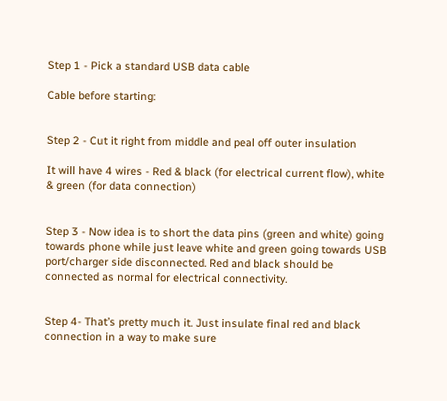Step 1 - Pick a standard USB data cable

Cable before starting:


Step 2 - Cut it right from middle and peal off outer insulation

It will have 4 wires - Red & black (for electrical current flow), white & green (for data connection)


Step 3 - Now idea is to short the data pins (green and white) going towards phone while just leave white and green going towards USB port/charger side disconnected. Red and black should be connected as normal for electrical connectivity.


Step 4- That’s pretty much it. Just insulate final red and black connection in a way to make sure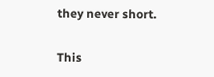they never short.

This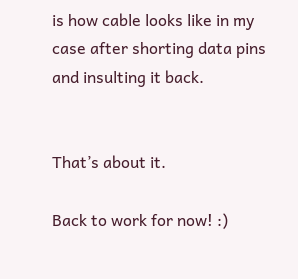is how cable looks like in my case after shorting data pins and insulting it back.


That’s about it.

Back to work for now! :)